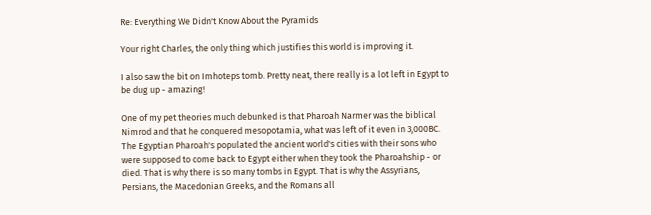Re: Everything We Didn't Know About the Pyramids

Your right Charles, the only thing which justifies this world is improving it.

I also saw the bit on Imhoteps tomb. Pretty neat, there really is a lot left in Egypt to be dug up - amazing!

One of my pet theories much debunked is that Pharoah Narmer was the biblical Nimrod and that he conquered mesopotamia, what was left of it even in 3,000BC. The Egyptian Pharoah's populated the ancient world's cities with their sons who were supposed to come back to Egypt either when they took the Pharoahship - or died. That is why there is so many tombs in Egypt. That is why the Assyrians, Persians, the Macedonian Greeks, and the Romans all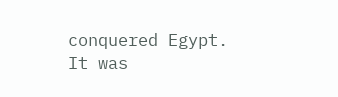conquered Egypt. It was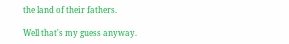the land of their fathers.

Well that's my guess anyway.